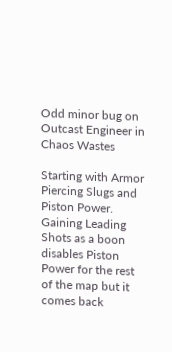Odd minor bug on Outcast Engineer in Chaos Wastes

Starting with Armor Piercing Slugs and Piston Power. Gaining Leading Shots as a boon disables Piston Power for the rest of the map but it comes back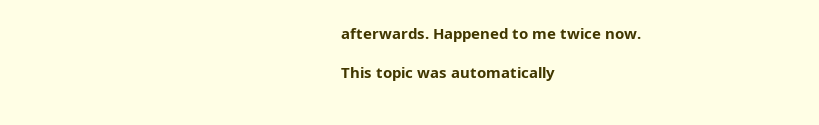afterwards. Happened to me twice now.

This topic was automatically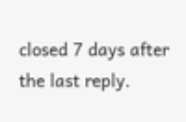closed 7 days after the last reply.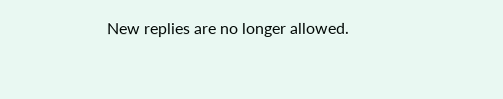New replies are no longer allowed.